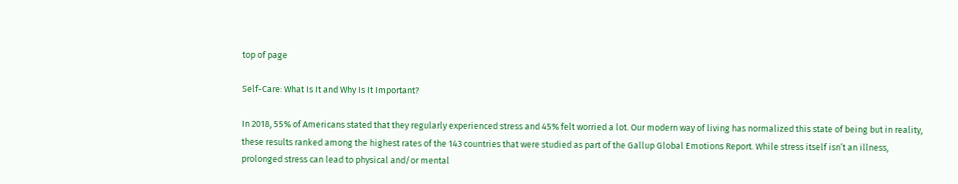top of page

Self-Care: What Is It and Why Is It Important?

In 2018, 55% of Americans stated that they regularly experienced stress and 45% felt worried a lot. Our modern way of living has normalized this state of being but in reality, these results ranked among the highest rates of the 143 countries that were studied as part of the Gallup Global Emotions Report. While stress itself isn’t an illness, prolonged stress can lead to physical and/or mental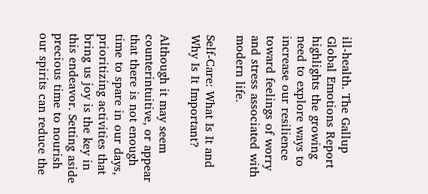ill-health. The Gallup Global Emotions Report highlights the growing need to explore ways to increase our resilience toward feelings of worry and stress associated with modern life.

Self-Care: What Is It and Why Is It Important?

Although it may seem counterintuitive, or appear that there is not enough time to spare in our days, prioritizing activities that bring us joy is the key in this endeavor. Setting aside precious time to nourish our spirits can reduce the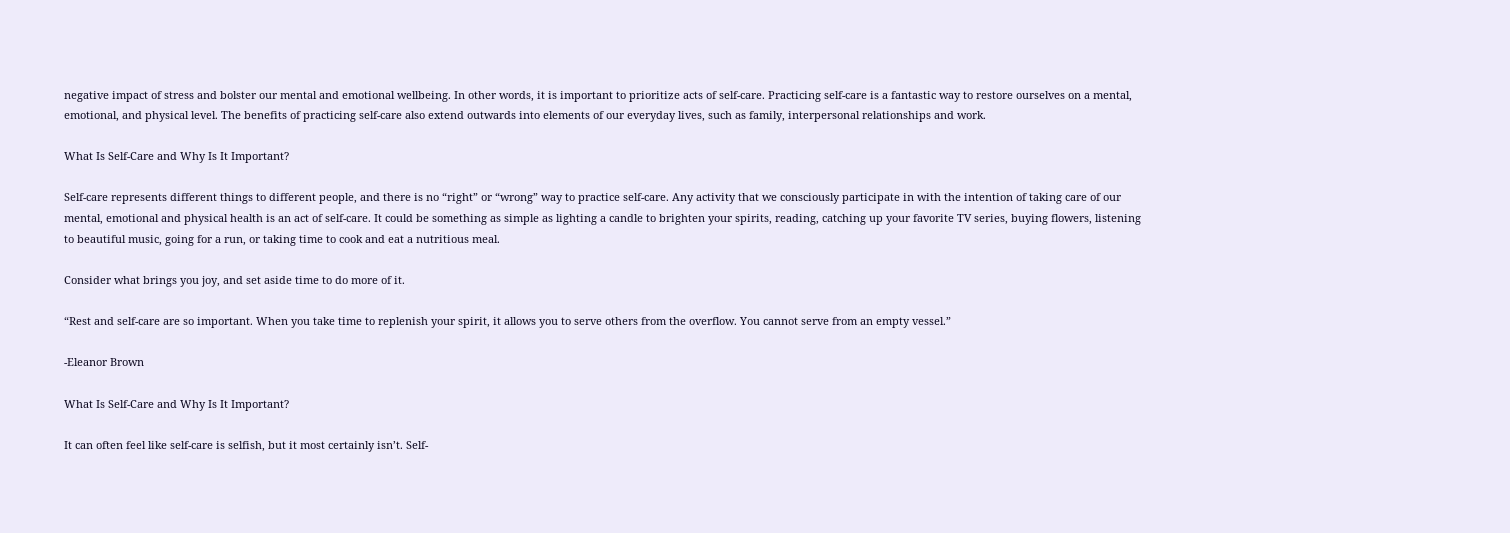negative impact of stress and bolster our mental and emotional wellbeing. In other words, it is important to prioritize acts of self-care. Practicing self-care is a fantastic way to restore ourselves on a mental, emotional, and physical level. The benefits of practicing self-care also extend outwards into elements of our everyday lives, such as family, interpersonal relationships and work.

What Is Self-Care and Why Is It Important?

Self-care represents different things to different people, and there is no “right” or “wrong” way to practice self-care. Any activity that we consciously participate in with the intention of taking care of our mental, emotional and physical health is an act of self-care. It could be something as simple as lighting a candle to brighten your spirits, reading, catching up your favorite TV series, buying flowers, listening to beautiful music, going for a run, or taking time to cook and eat a nutritious meal.

Consider what brings you joy, and set aside time to do more of it.

“Rest and self-care are so important. When you take time to replenish your spirit, it allows you to serve others from the overflow. You cannot serve from an empty vessel.”

-Eleanor Brown

What Is Self-Care and Why Is It Important?

It can often feel like self-care is selfish, but it most certainly isn’t. Self-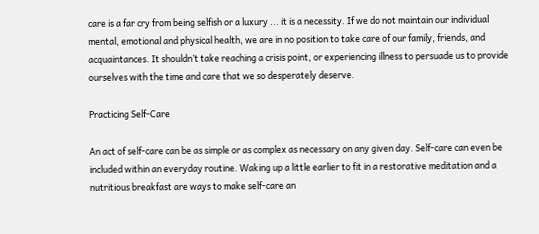care is a far cry from being selfish or a luxury ... it is a necessity. If we do not maintain our individual mental, emotional and physical health, we are in no position to take care of our family, friends, and acquaintances. It shouldn’t take reaching a crisis point, or experiencing illness to persuade us to provide ourselves with the time and care that we so desperately deserve.

Practicing Self-Care

An act of self-care can be as simple or as complex as necessary on any given day. Self-care can even be included within an everyday routine. Waking up a little earlier to fit in a restorative meditation and a nutritious breakfast are ways to make self-care an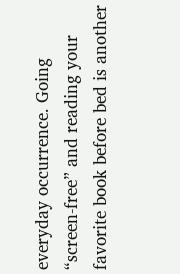everyday occurrence. Going “screen-free” and reading your favorite book before bed is another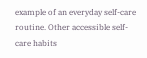example of an everyday self-care routine. Other accessible self-care habits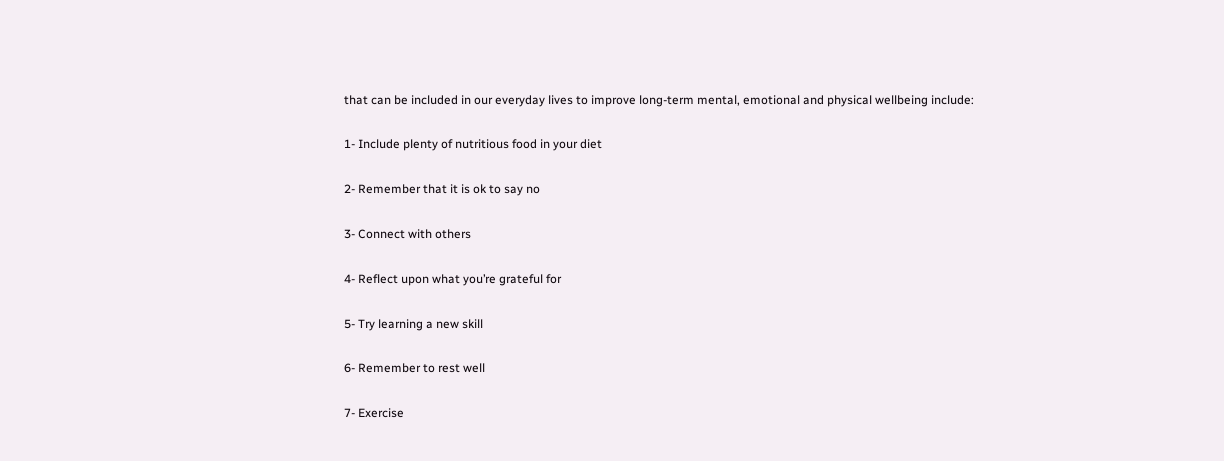that can be included in our everyday lives to improve long-term mental, emotional and physical wellbeing include:

1- Include plenty of nutritious food in your diet

2- Remember that it is ok to say no

3- Connect with others

4- Reflect upon what you’re grateful for

5- Try learning a new skill

6- Remember to rest well

7- Exercise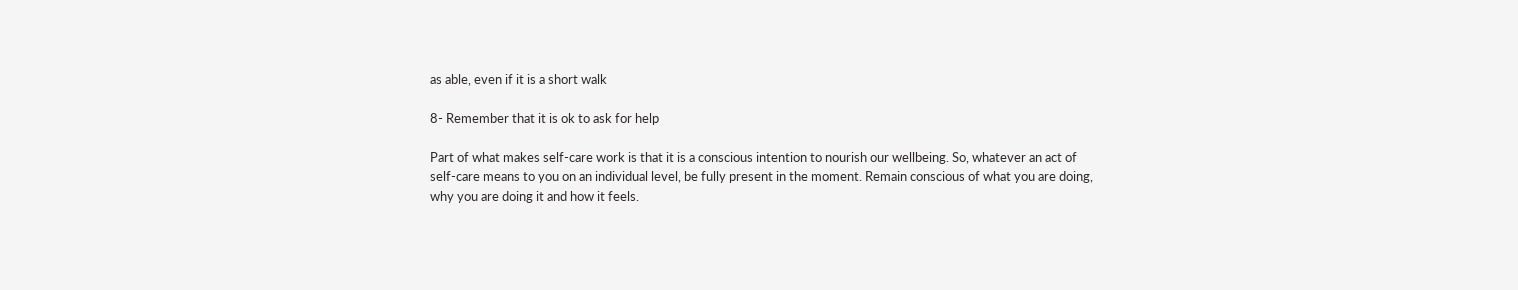as able, even if it is a short walk

8- Remember that it is ok to ask for help

Part of what makes self-care work is that it is a conscious intention to nourish our wellbeing. So, whatever an act of self-care means to you on an individual level, be fully present in the moment. Remain conscious of what you are doing, why you are doing it and how it feels.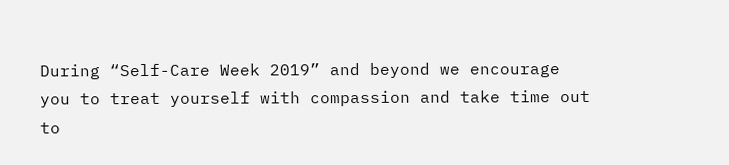During “Self-Care Week 2019” and beyond we encourage you to treat yourself with compassion and take time out to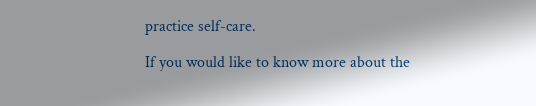practice self-care.

If you would like to know more about the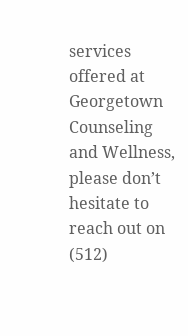services offered at Georgetown Counseling and Wellness, please don’t hesitate to reach out on (512)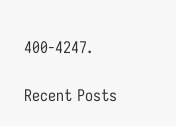400-4247.

Recent Posts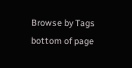Browse by Tags
bottom of page